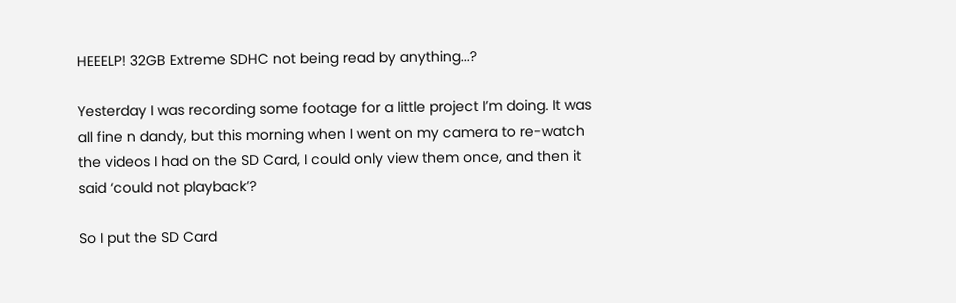HEEELP! 32GB Extreme SDHC not being read by anything...?

Yesterday I was recording some footage for a little project I’m doing. It was all fine n dandy, but this morning when I went on my camera to re-watch the videos I had on the SD Card, I could only view them once, and then it said ‘could not playback’?

So I put the SD Card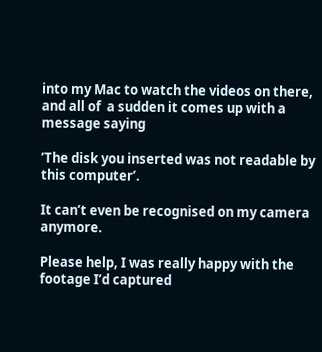into my Mac to watch the videos on there, and all of  a sudden it comes up with a message saying

’The disk you inserted was not readable by this computer’.

It can’t even be recognised on my camera anymore.

Please help, I was really happy with the footage I’d captured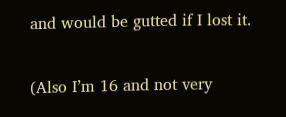and would be gutted if I lost it.

(Also I’m 16 and not very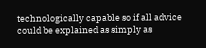technologically capable so if all advice could be explained as simply as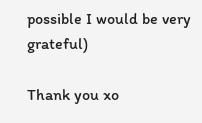possible I would be very grateful)

Thank you xo